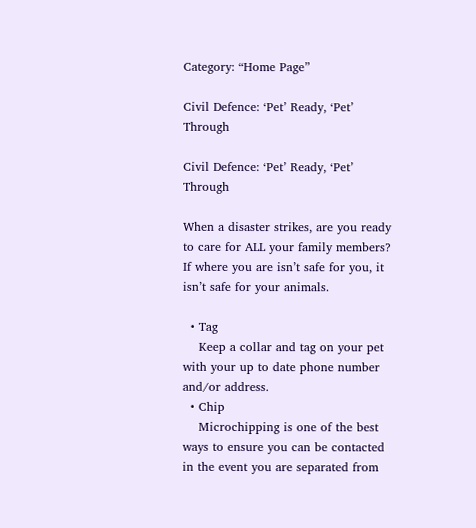Category: “Home Page”

Civil Defence: ‘Pet’ Ready, ‘Pet’ Through

Civil Defence: ‘Pet’ Ready, ‘Pet’ Through

When a disaster strikes, are you ready to care for ALL your family members?
If where you are isn’t safe for you, it isn’t safe for your animals.

  • Tag
    Keep a collar and tag on your pet with your up to date phone number and/or address.
  • Chip
    Microchipping is one of the best ways to ensure you can be contacted in the event you are separated from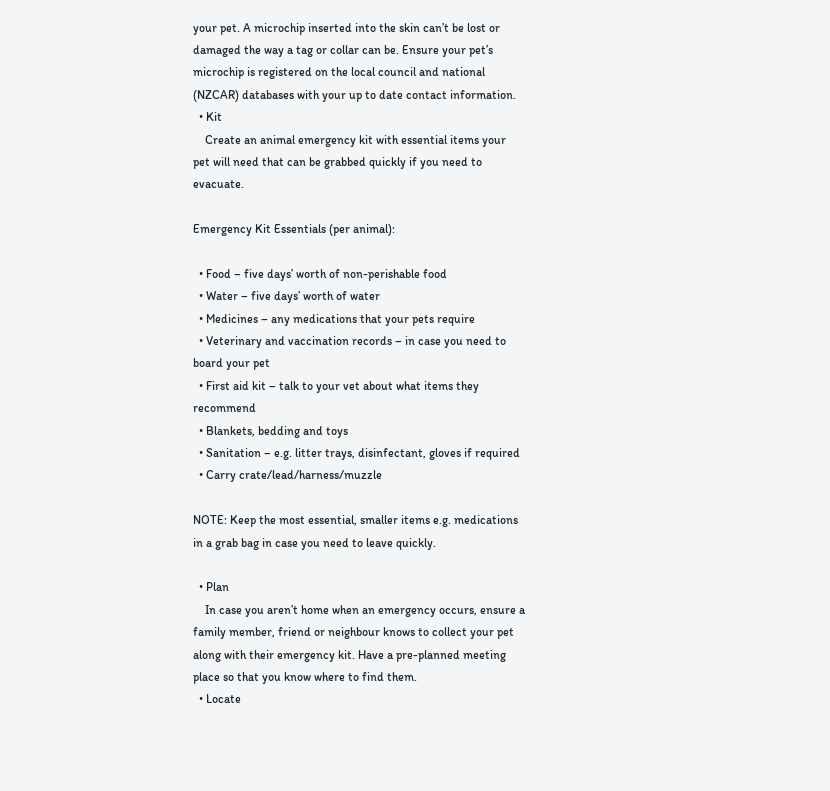your pet. A microchip inserted into the skin can’t be lost or damaged the way a tag or collar can be. Ensure your pet’s microchip is registered on the local council and national (NZCAR) databases with your up to date contact information.
  • Kit
    Create an animal emergency kit with essential items your pet will need that can be grabbed quickly if you need to evacuate.

Emergency Kit Essentials (per animal):

  • Food – five days’ worth of non-perishable food
  • Water – five days’ worth of water
  • Medicines – any medications that your pets require
  • Veterinary and vaccination records – in case you need to board your pet
  • First aid kit – talk to your vet about what items they recommend
  • Blankets, bedding and toys
  • Sanitation – e.g. litter trays, disinfectant, gloves if required
  • Carry crate/lead/harness/muzzle

NOTE: Keep the most essential, smaller items e.g. medications in a grab bag in case you need to leave quickly.

  • Plan
    In case you aren’t home when an emergency occurs, ensure a family member, friend or neighbour knows to collect your pet along with their emergency kit. Have a pre-planned meeting place so that you know where to find them.
  • Locate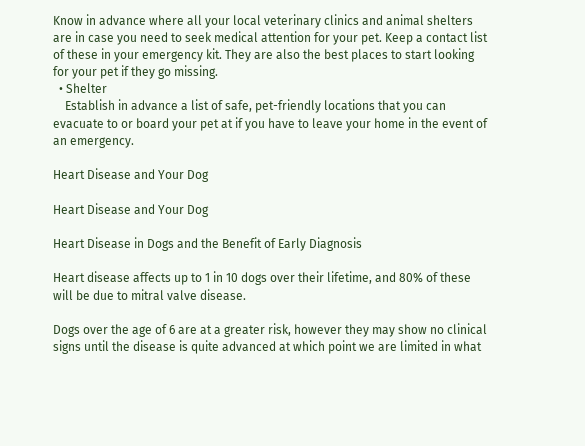Know in advance where all your local veterinary clinics and animal shelters are in case you need to seek medical attention for your pet. Keep a contact list of these in your emergency kit. They are also the best places to start looking for your pet if they go missing.
  • Shelter
    Establish in advance a list of safe, pet-friendly locations that you can evacuate to or board your pet at if you have to leave your home in the event of an emergency.

Heart Disease and Your Dog

Heart Disease and Your Dog

Heart Disease in Dogs and the Benefit of Early Diagnosis

Heart disease affects up to 1 in 10 dogs over their lifetime, and 80% of these will be due to mitral valve disease.

Dogs over the age of 6 are at a greater risk, however they may show no clinical signs until the disease is quite advanced at which point we are limited in what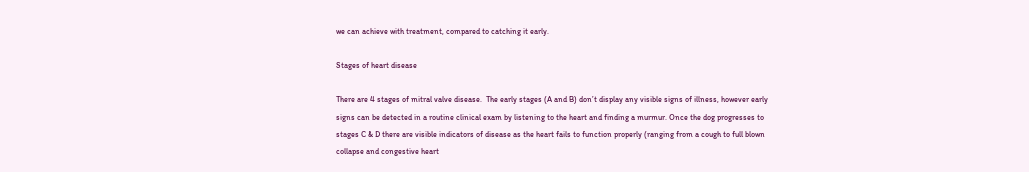we can achieve with treatment, compared to catching it early.

Stages of heart disease

There are 4 stages of mitral valve disease.  The early stages (A and B) don’t display any visible signs of illness, however early signs can be detected in a routine clinical exam by listening to the heart and finding a murmur. Once the dog progresses to stages C & D there are visible indicators of disease as the heart fails to function properly (ranging from a cough to full blown collapse and congestive heart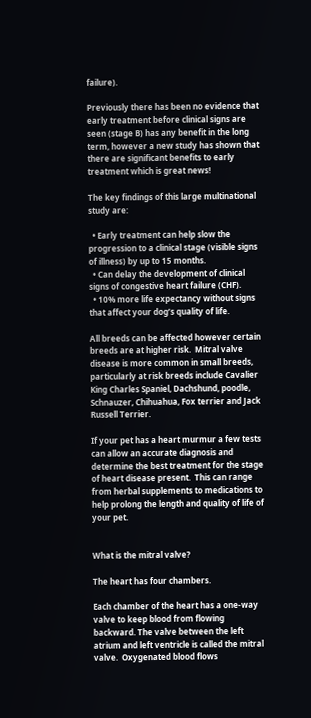failure).

Previously there has been no evidence that early treatment before clinical signs are seen (stage B) has any benefit in the long term, however a new study has shown that there are significant benefits to early treatment which is great news!

The key findings of this large multinational study are:

  • Early treatment can help slow the progression to a clinical stage (visible signs of illness) by up to 15 months.
  • Can delay the development of clinical signs of congestive heart failure (CHF).
  • 10% more life expectancy without signs that affect your dog’s quality of life.

All breeds can be affected however certain breeds are at higher risk.  Mitral valve disease is more common in small breeds, particularly at risk breeds include Cavalier King Charles Spaniel, Dachshund, poodle, Schnauzer, Chihuahua, Fox terrier and Jack Russell Terrier.

If your pet has a heart murmur a few tests can allow an accurate diagnosis and determine the best treatment for the stage of heart disease present.  This can range from herbal supplements to medications to help prolong the length and quality of life of your pet.


What is the mitral valve?

The heart has four chambers.

Each chamber of the heart has a one-way valve to keep blood from flowing backward. The valve between the left atrium and left ventricle is called the mitral valve.  Oxygenated blood flows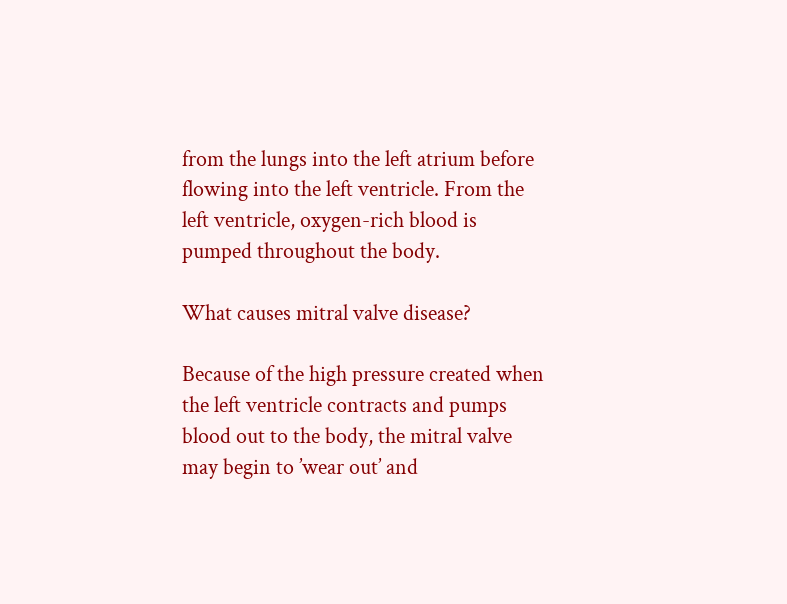from the lungs into the left atrium before flowing into the left ventricle. From the left ventricle, oxygen-rich blood is pumped throughout the body.

What causes mitral valve disease?

Because of the high pressure created when the left ventricle contracts and pumps blood out to the body, the mitral valve may begin to ’wear out’ and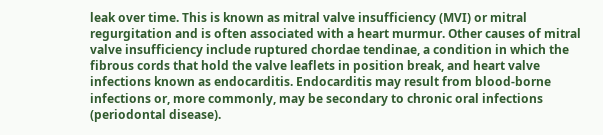leak over time. This is known as mitral valve insufficiency (MVI) or mitral regurgitation and is often associated with a heart murmur. Other causes of mitral valve insufficiency include ruptured chordae tendinae, a condition in which the fibrous cords that hold the valve leaflets in position break, and heart valve infections known as endocarditis. Endocarditis may result from blood-borne infections or, more commonly, may be secondary to chronic oral infections (periodontal disease).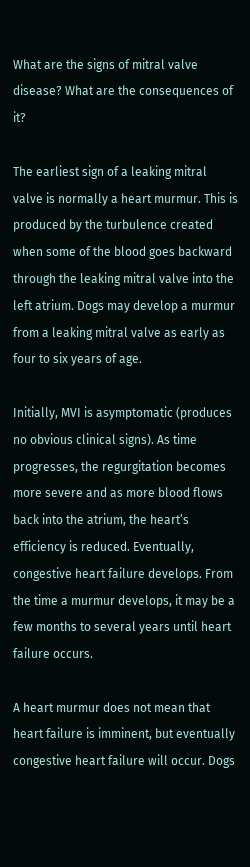What are the signs of mitral valve disease? What are the consequences of it?

The earliest sign of a leaking mitral valve is normally a heart murmur. This is produced by the turbulence created when some of the blood goes backward through the leaking mitral valve into the left atrium. Dogs may develop a murmur from a leaking mitral valve as early as four to six years of age.

Initially, MVI is asymptomatic (produces no obvious clinical signs). As time progresses, the regurgitation becomes more severe and as more blood flows back into the atrium, the heart’s efficiency is reduced. Eventually, congestive heart failure develops. From the time a murmur develops, it may be a few months to several years until heart failure occurs.

A heart murmur does not mean that heart failure is imminent, but eventually congestive heart failure will occur. Dogs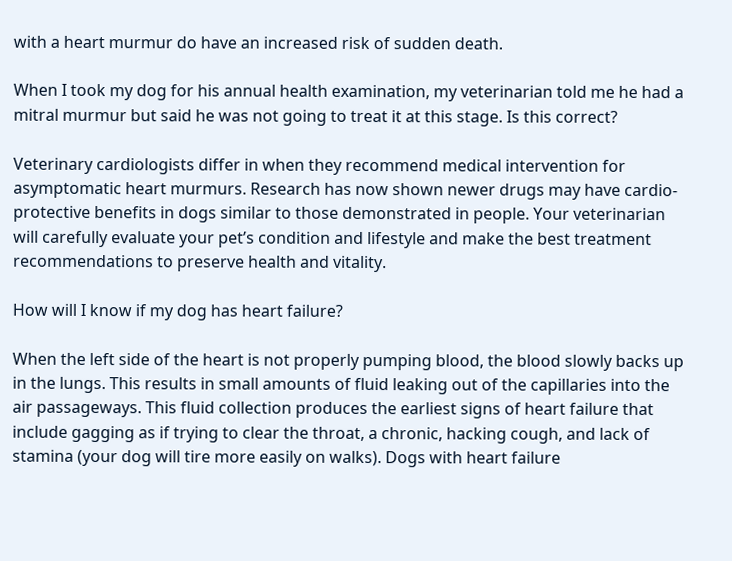with a heart murmur do have an increased risk of sudden death.

When I took my dog for his annual health examination, my veterinarian told me he had a mitral murmur but said he was not going to treat it at this stage. Is this correct?

Veterinary cardiologists differ in when they recommend medical intervention for asymptomatic heart murmurs. Research has now shown newer drugs may have cardio-protective benefits in dogs similar to those demonstrated in people. Your veterinarian will carefully evaluate your pet’s condition and lifestyle and make the best treatment recommendations to preserve health and vitality.

How will I know if my dog has heart failure?

When the left side of the heart is not properly pumping blood, the blood slowly backs up in the lungs. This results in small amounts of fluid leaking out of the capillaries into the air passageways. This fluid collection produces the earliest signs of heart failure that include gagging as if trying to clear the throat, a chronic, hacking cough, and lack of stamina (your dog will tire more easily on walks). Dogs with heart failure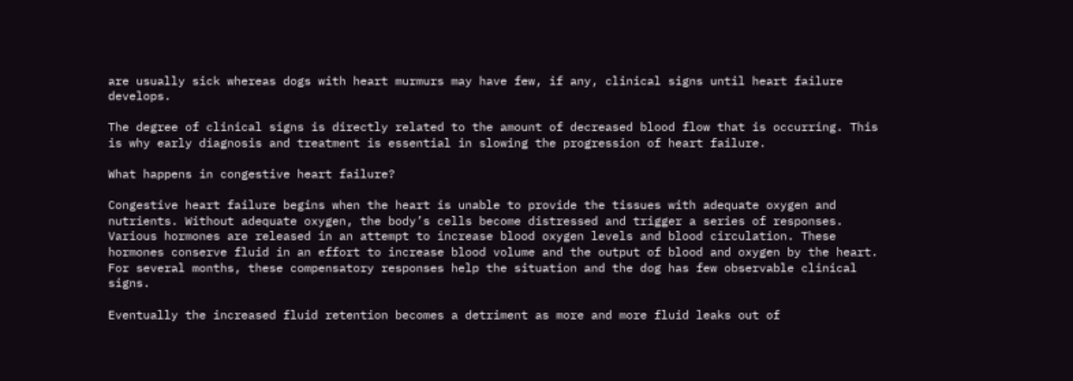are usually sick whereas dogs with heart murmurs may have few, if any, clinical signs until heart failure develops.

The degree of clinical signs is directly related to the amount of decreased blood flow that is occurring. This is why early diagnosis and treatment is essential in slowing the progression of heart failure.

What happens in congestive heart failure?

Congestive heart failure begins when the heart is unable to provide the tissues with adequate oxygen and nutrients. Without adequate oxygen, the body’s cells become distressed and trigger a series of responses. Various hormones are released in an attempt to increase blood oxygen levels and blood circulation. These hormones conserve fluid in an effort to increase blood volume and the output of blood and oxygen by the heart. For several months, these compensatory responses help the situation and the dog has few observable clinical signs.

Eventually the increased fluid retention becomes a detriment as more and more fluid leaks out of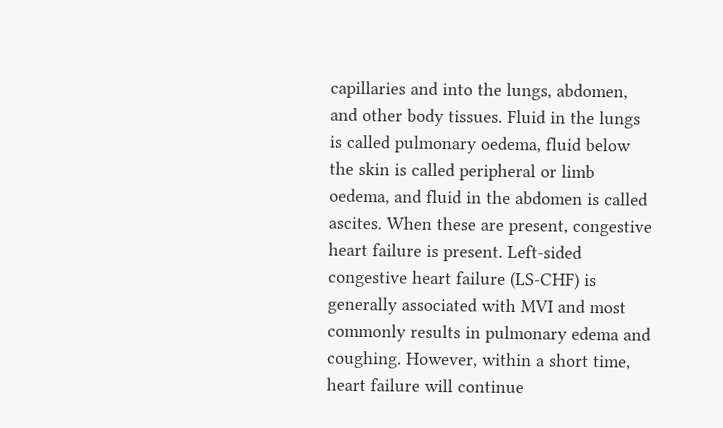capillaries and into the lungs, abdomen, and other body tissues. Fluid in the lungs is called pulmonary oedema, fluid below the skin is called peripheral or limb oedema, and fluid in the abdomen is called ascites. When these are present, congestive heart failure is present. Left-sided congestive heart failure (LS-CHF) is generally associated with MVI and most commonly results in pulmonary edema and coughing. However, within a short time, heart failure will continue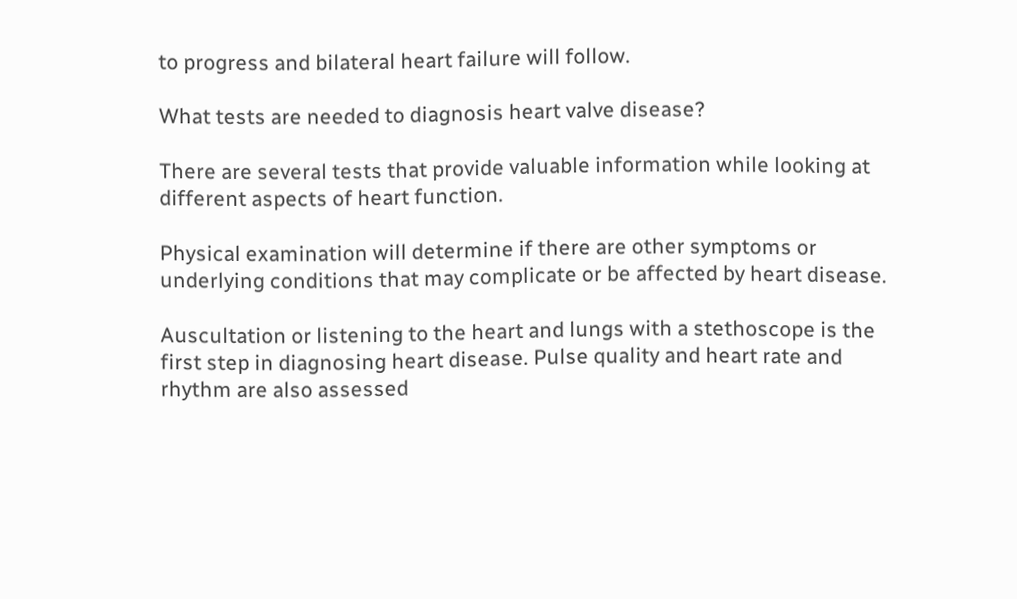to progress and bilateral heart failure will follow.

What tests are needed to diagnosis heart valve disease?

There are several tests that provide valuable information while looking at different aspects of heart function.

Physical examination will determine if there are other symptoms or underlying conditions that may complicate or be affected by heart disease.

Auscultation or listening to the heart and lungs with a stethoscope is the first step in diagnosing heart disease. Pulse quality and heart rate and rhythm are also assessed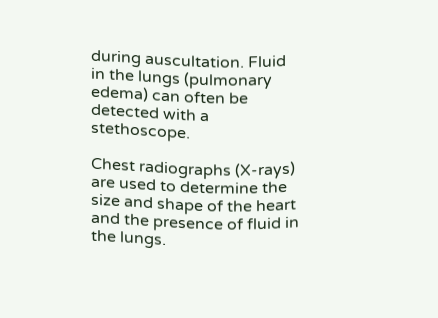during auscultation. Fluid in the lungs (pulmonary edema) can often be detected with a stethoscope.

Chest radiographs (X-rays) are used to determine the size and shape of the heart and the presence of fluid in the lungs.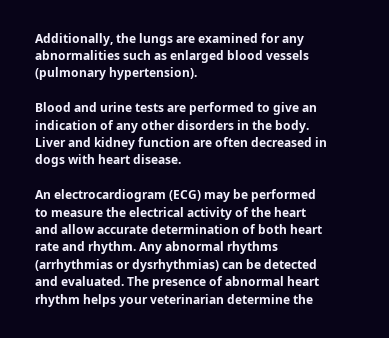Additionally, the lungs are examined for any abnormalities such as enlarged blood vessels (pulmonary hypertension).

Blood and urine tests are performed to give an indication of any other disorders in the body. Liver and kidney function are often decreased in dogs with heart disease.

An electrocardiogram (ECG) may be performed to measure the electrical activity of the heart and allow accurate determination of both heart rate and rhythm. Any abnormal rhythms (arrhythmias or dysrhythmias) can be detected and evaluated. The presence of abnormal heart rhythm helps your veterinarian determine the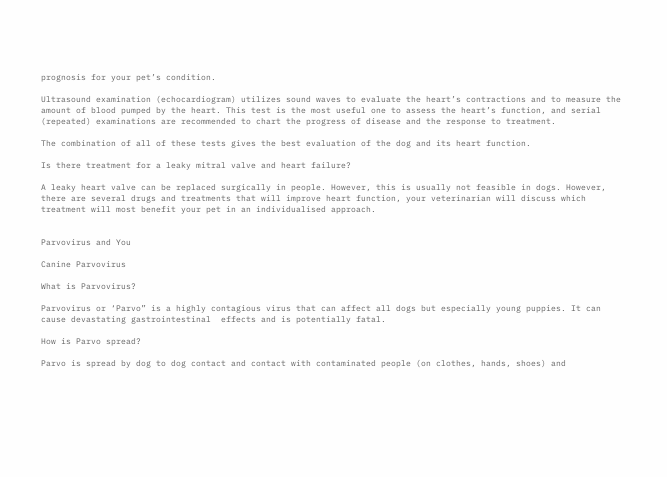prognosis for your pet’s condition.

Ultrasound examination (echocardiogram) utilizes sound waves to evaluate the heart’s contractions and to measure the amount of blood pumped by the heart. This test is the most useful one to assess the heart’s function, and serial (repeated) examinations are recommended to chart the progress of disease and the response to treatment.

The combination of all of these tests gives the best evaluation of the dog and its heart function.

Is there treatment for a leaky mitral valve and heart failure?

A leaky heart valve can be replaced surgically in people. However, this is usually not feasible in dogs. However, there are several drugs and treatments that will improve heart function, your veterinarian will discuss which treatment will most benefit your pet in an individualised approach.


Parvovirus and You

Canine Parvovirus

What is Parvovirus?

Parvovirus or ‘Parvo” is a highly contagious virus that can affect all dogs but especially young puppies. It can cause devastating gastrointestinal  effects and is potentially fatal.

How is Parvo spread?

Parvo is spread by dog to dog contact and contact with contaminated people (on clothes, hands, shoes) and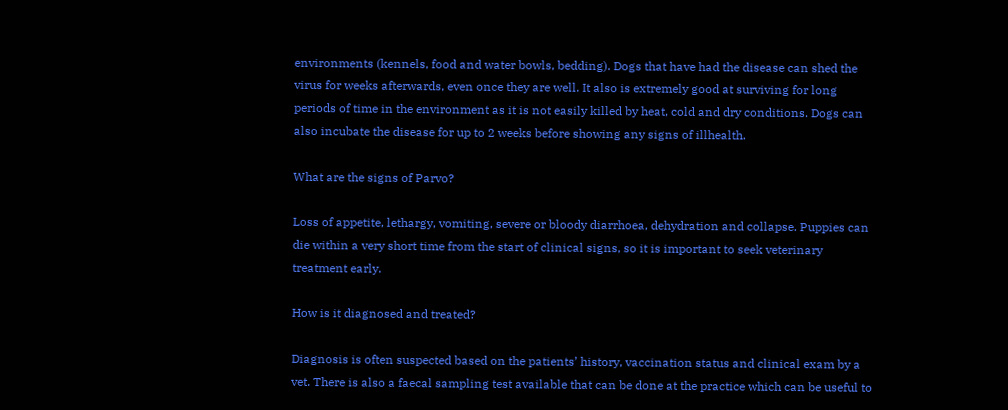environments (kennels, food and water bowls, bedding). Dogs that have had the disease can shed the virus for weeks afterwards, even once they are well. It also is extremely good at surviving for long periods of time in the environment as it is not easily killed by heat, cold and dry conditions. Dogs can also incubate the disease for up to 2 weeks before showing any signs of illhealth.

What are the signs of Parvo?

Loss of appetite, lethargy, vomiting, severe or bloody diarrhoea, dehydration and collapse. Puppies can die within a very short time from the start of clinical signs, so it is important to seek veterinary treatment early.

How is it diagnosed and treated?

Diagnosis is often suspected based on the patients’ history, vaccination status and clinical exam by a vet. There is also a faecal sampling test available that can be done at the practice which can be useful to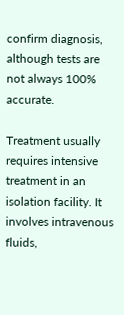confirm diagnosis, although tests are not always 100% accurate.

Treatment usually requires intensive treatment in an isolation facility. It involves intravenous fluids,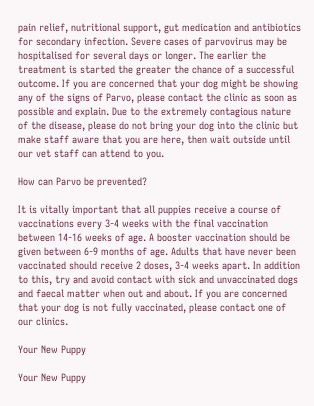pain relief, nutritional support, gut medication and antibiotics for secondary infection. Severe cases of parvovirus may be hospitalised for several days or longer. The earlier the treatment is started the greater the chance of a successful outcome. If you are concerned that your dog might be showing any of the signs of Parvo, please contact the clinic as soon as possible and explain. Due to the extremely contagious nature of the disease, please do not bring your dog into the clinic but make staff aware that you are here, then wait outside until our vet staff can attend to you.

How can Parvo be prevented?

It is vitally important that all puppies receive a course of vaccinations every 3-4 weeks with the final vaccination between 14-16 weeks of age. A booster vaccination should be given between 6-9 months of age. Adults that have never been vaccinated should receive 2 doses, 3-4 weeks apart. In addition to this, try and avoid contact with sick and unvaccinated dogs and faecal matter when out and about. If you are concerned that your dog is not fully vaccinated, please contact one of our clinics.

Your New Puppy

Your New Puppy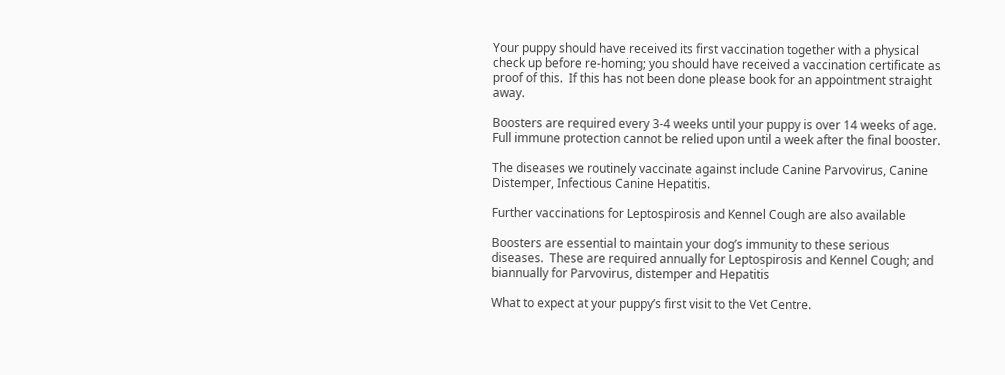Your puppy should have received its first vaccination together with a physical check up before re-homing; you should have received a vaccination certificate as proof of this.  If this has not been done please book for an appointment straight away.

Boosters are required every 3-4 weeks until your puppy is over 14 weeks of age.   Full immune protection cannot be relied upon until a week after the final booster.

The diseases we routinely vaccinate against include Canine Parvovirus, Canine Distemper, Infectious Canine Hepatitis.

Further vaccinations for Leptospirosis and Kennel Cough are also available

Boosters are essential to maintain your dog’s immunity to these serious diseases.  These are required annually for Leptospirosis and Kennel Cough; and biannually for Parvovirus, distemper and Hepatitis

What to expect at your puppy’s first visit to the Vet Centre.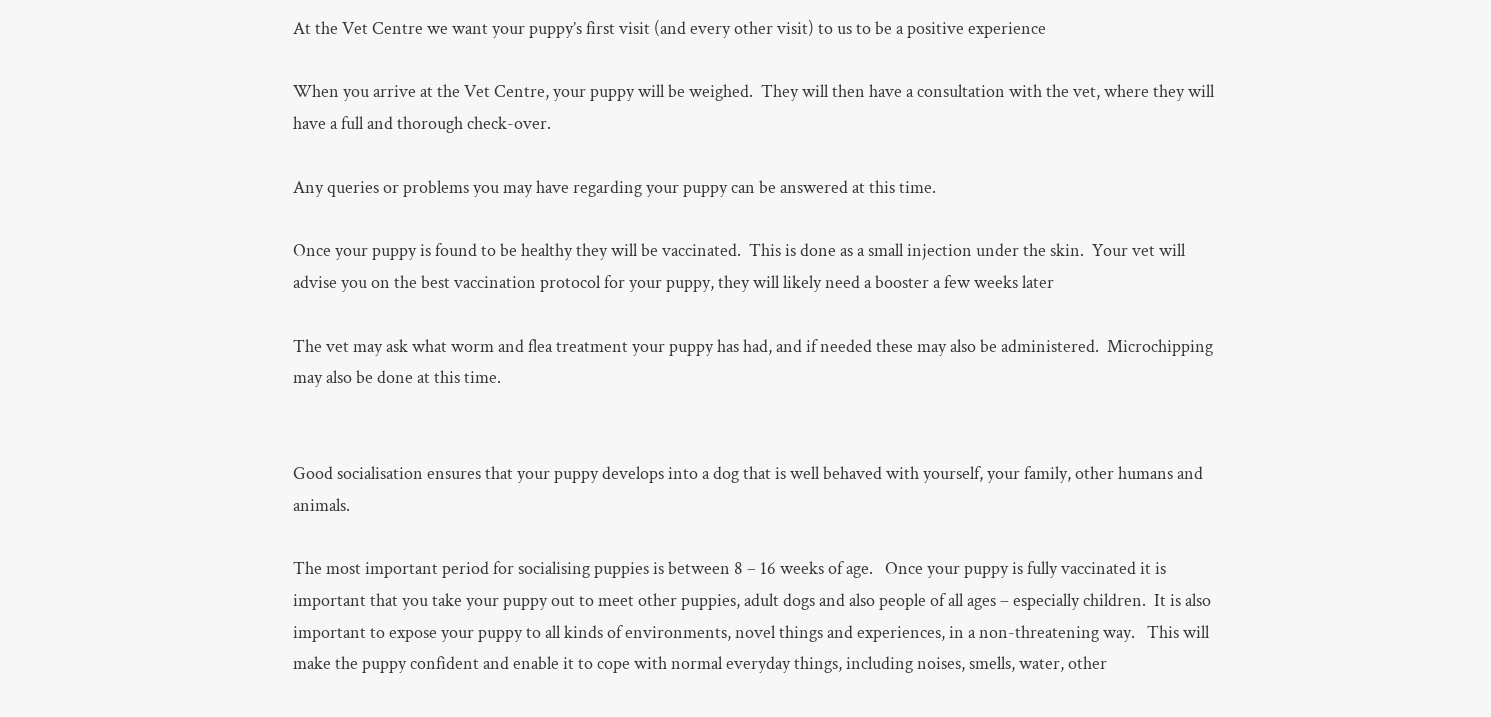At the Vet Centre we want your puppy’s first visit (and every other visit) to us to be a positive experience

When you arrive at the Vet Centre, your puppy will be weighed.  They will then have a consultation with the vet, where they will have a full and thorough check-over.

Any queries or problems you may have regarding your puppy can be answered at this time.

Once your puppy is found to be healthy they will be vaccinated.  This is done as a small injection under the skin.  Your vet will advise you on the best vaccination protocol for your puppy, they will likely need a booster a few weeks later

The vet may ask what worm and flea treatment your puppy has had, and if needed these may also be administered.  Microchipping may also be done at this time.


Good socialisation ensures that your puppy develops into a dog that is well behaved with yourself, your family, other humans and animals.

The most important period for socialising puppies is between 8 – 16 weeks of age.   Once your puppy is fully vaccinated it is important that you take your puppy out to meet other puppies, adult dogs and also people of all ages – especially children.  It is also important to expose your puppy to all kinds of environments, novel things and experiences, in a non-threatening way.   This will make the puppy confident and enable it to cope with normal everyday things, including noises, smells, water, other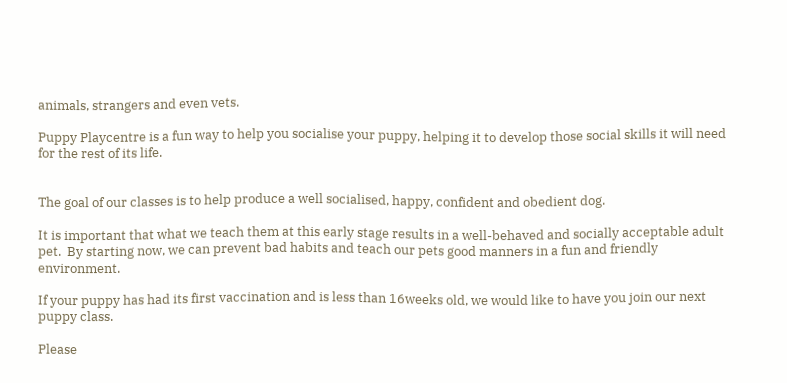animals, strangers and even vets.

Puppy Playcentre is a fun way to help you socialise your puppy, helping it to develop those social skills it will need for the rest of its life.


The goal of our classes is to help produce a well socialised, happy, confident and obedient dog.

It is important that what we teach them at this early stage results in a well-behaved and socially acceptable adult pet.  By starting now, we can prevent bad habits and teach our pets good manners in a fun and friendly environment.

If your puppy has had its first vaccination and is less than 16weeks old, we would like to have you join our next puppy class.

Please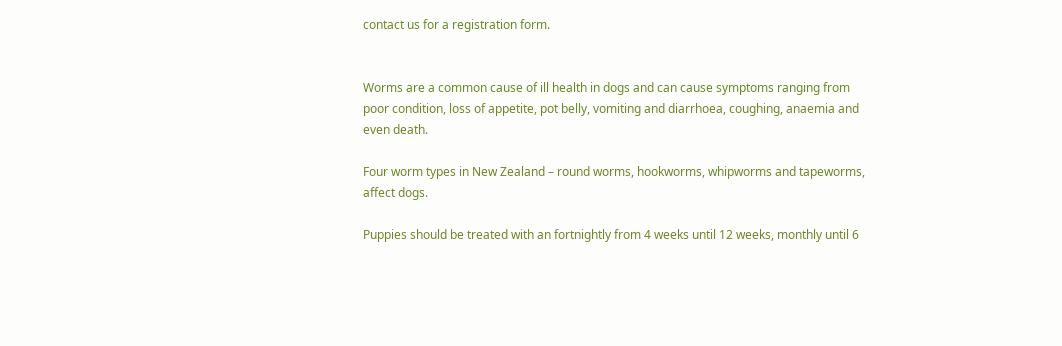contact us for a registration form.


Worms are a common cause of ill health in dogs and can cause symptoms ranging from poor condition, loss of appetite, pot belly, vomiting and diarrhoea, coughing, anaemia and even death.

Four worm types in New Zealand – round worms, hookworms, whipworms and tapeworms, affect dogs.

Puppies should be treated with an fortnightly from 4 weeks until 12 weeks, monthly until 6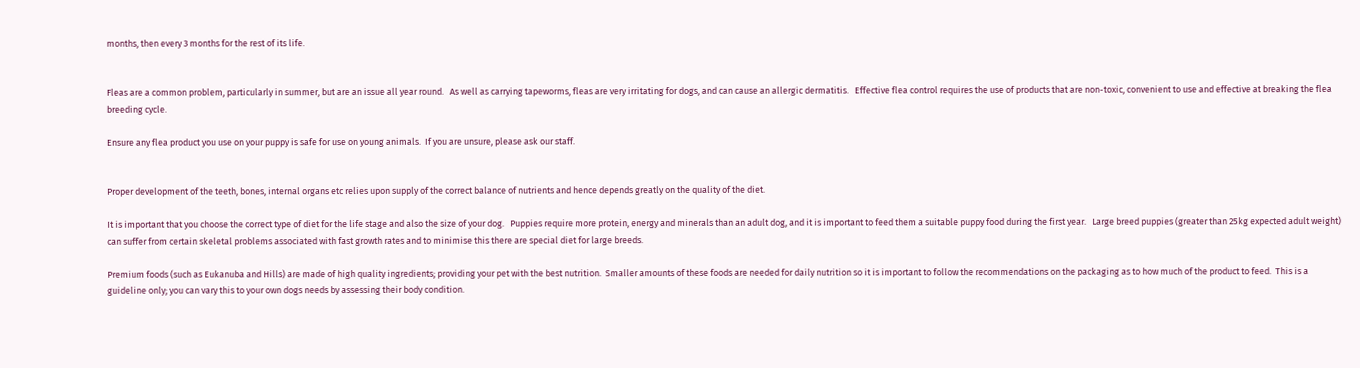months, then every 3 months for the rest of its life.


Fleas are a common problem, particularly in summer, but are an issue all year round.   As well as carrying tapeworms, fleas are very irritating for dogs, and can cause an allergic dermatitis.   Effective flea control requires the use of products that are non-toxic, convenient to use and effective at breaking the flea breeding cycle.

Ensure any flea product you use on your puppy is safe for use on young animals.  If you are unsure, please ask our staff.


Proper development of the teeth, bones, internal organs etc relies upon supply of the correct balance of nutrients and hence depends greatly on the quality of the diet.

It is important that you choose the correct type of diet for the life stage and also the size of your dog.   Puppies require more protein, energy and minerals than an adult dog, and it is important to feed them a suitable puppy food during the first year.   Large breed puppies (greater than 25kg expected adult weight) can suffer from certain skeletal problems associated with fast growth rates and to minimise this there are special diet for large breeds.

Premium foods (such as Eukanuba and Hills) are made of high quality ingredients; providing your pet with the best nutrition.  Smaller amounts of these foods are needed for daily nutrition so it is important to follow the recommendations on the packaging as to how much of the product to feed.  This is a guideline only; you can vary this to your own dogs needs by assessing their body condition.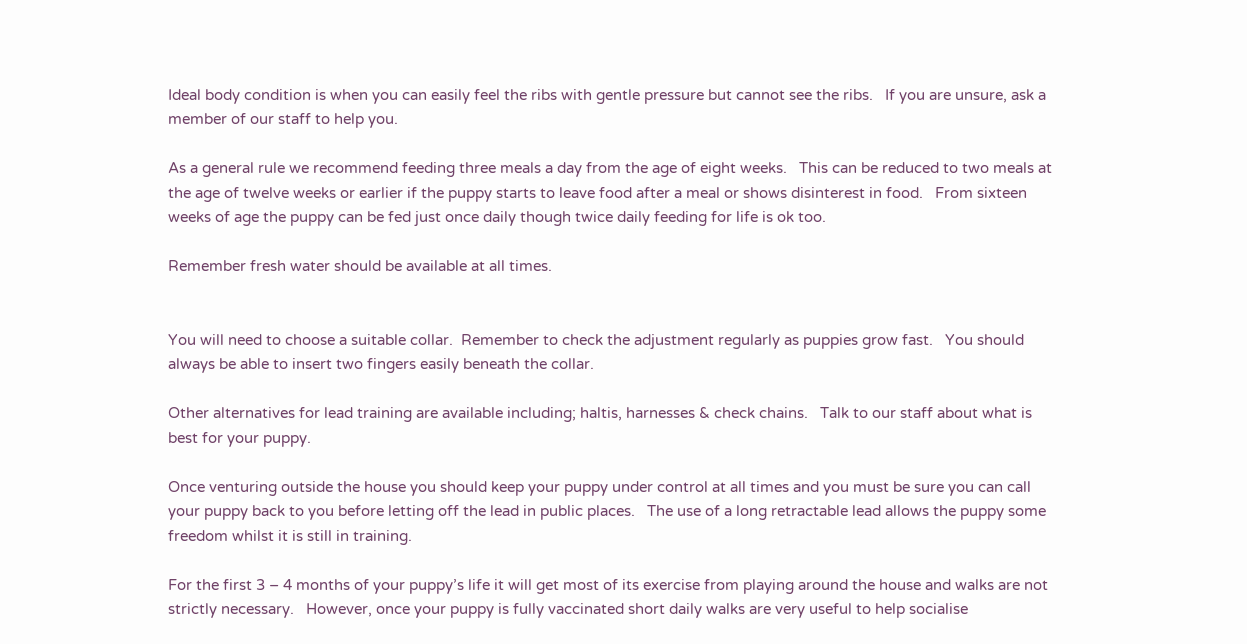Ideal body condition is when you can easily feel the ribs with gentle pressure but cannot see the ribs.   If you are unsure, ask a member of our staff to help you.

As a general rule we recommend feeding three meals a day from the age of eight weeks.   This can be reduced to two meals at the age of twelve weeks or earlier if the puppy starts to leave food after a meal or shows disinterest in food.   From sixteen weeks of age the puppy can be fed just once daily though twice daily feeding for life is ok too.

Remember fresh water should be available at all times.


You will need to choose a suitable collar.  Remember to check the adjustment regularly as puppies grow fast.   You should always be able to insert two fingers easily beneath the collar.

Other alternatives for lead training are available including; haltis, harnesses & check chains.   Talk to our staff about what is best for your puppy.

Once venturing outside the house you should keep your puppy under control at all times and you must be sure you can call your puppy back to you before letting off the lead in public places.   The use of a long retractable lead allows the puppy some freedom whilst it is still in training.

For the first 3 – 4 months of your puppy’s life it will get most of its exercise from playing around the house and walks are not strictly necessary.   However, once your puppy is fully vaccinated short daily walks are very useful to help socialise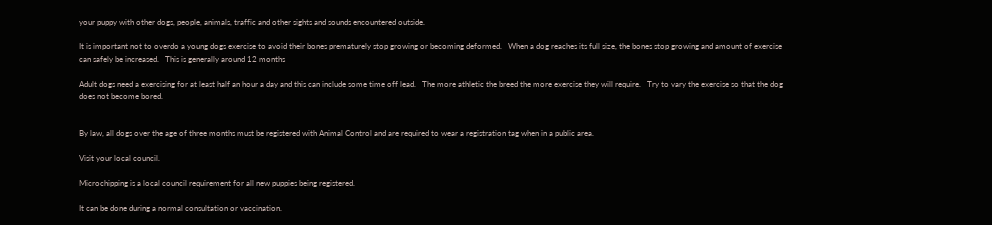your puppy with other dogs, people, animals, traffic and other sights and sounds encountered outside.

It is important not to overdo a young dogs exercise to avoid their bones prematurely stop growing or becoming deformed.   When a dog reaches its full size, the bones stop growing and amount of exercise can safely be increased.   This is generally around 12 months

Adult dogs need a exercising for at least half an hour a day and this can include some time off lead.   The more athletic the breed the more exercise they will require.   Try to vary the exercise so that the dog does not become bored.


By law, all dogs over the age of three months must be registered with Animal Control and are required to wear a registration tag when in a public area.

Visit your local council.

Microchipping is a local council requirement for all new puppies being registered.

It can be done during a normal consultation or vaccination.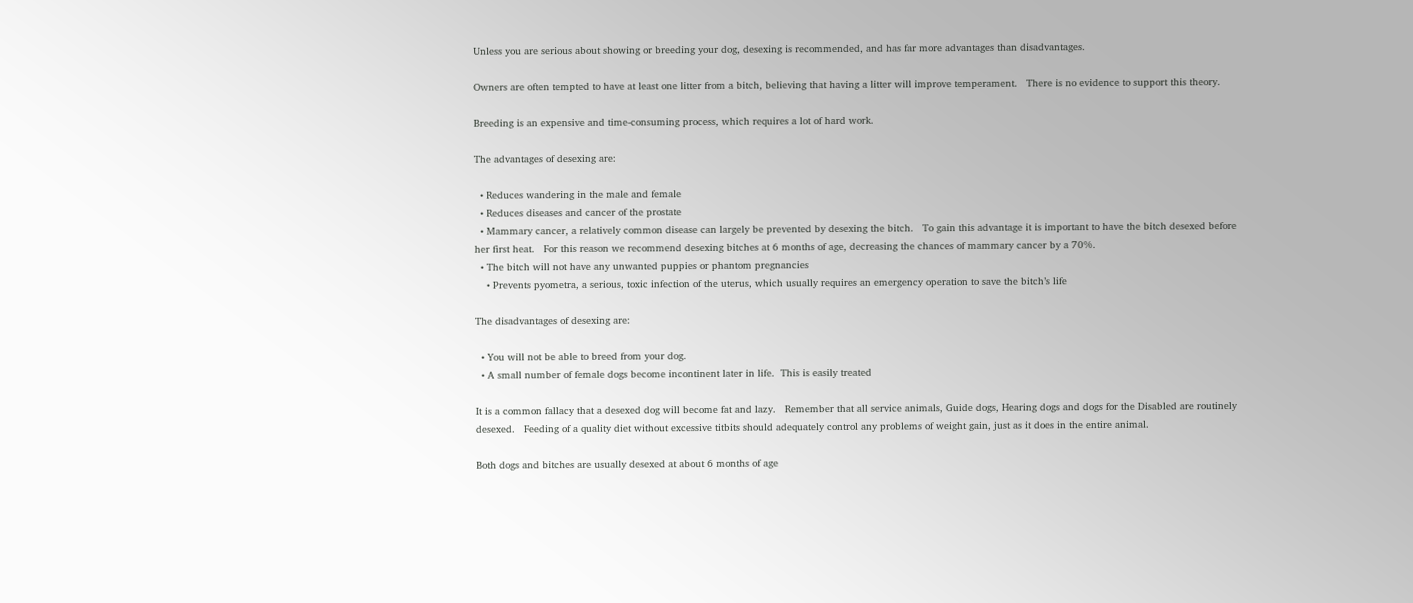Unless you are serious about showing or breeding your dog, desexing is recommended, and has far more advantages than disadvantages.

Owners are often tempted to have at least one litter from a bitch, believing that having a litter will improve temperament.   There is no evidence to support this theory.

Breeding is an expensive and time-consuming process, which requires a lot of hard work.

The advantages of desexing are:

  • Reduces wandering in the male and female
  • Reduces diseases and cancer of the prostate
  • Mammary cancer, a relatively common disease can largely be prevented by desexing the bitch.   To gain this advantage it is important to have the bitch desexed before her first heat.   For this reason we recommend desexing bitches at 6 months of age, decreasing the chances of mammary cancer by a 70%.
  • The bitch will not have any unwanted puppies or phantom pregnancies
    • Prevents pyometra, a serious, toxic infection of the uterus, which usually requires an emergency operation to save the bitch’s life

The disadvantages of desexing are:

  • You will not be able to breed from your dog.
  • A small number of female dogs become incontinent later in life.  This is easily treated

It is a common fallacy that a desexed dog will become fat and lazy.   Remember that all service animals, Guide dogs, Hearing dogs and dogs for the Disabled are routinely desexed.   Feeding of a quality diet without excessive titbits should adequately control any problems of weight gain, just as it does in the entire animal.

Both dogs and bitches are usually desexed at about 6 months of age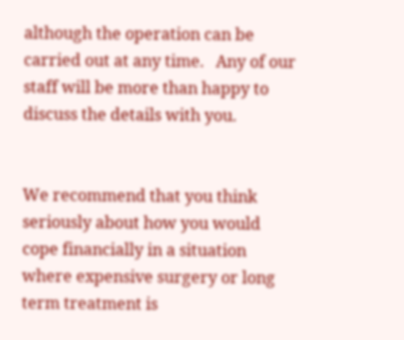although the operation can be carried out at any time.   Any of our staff will be more than happy to discuss the details with you.


We recommend that you think seriously about how you would cope financially in a situation where expensive surgery or long term treatment is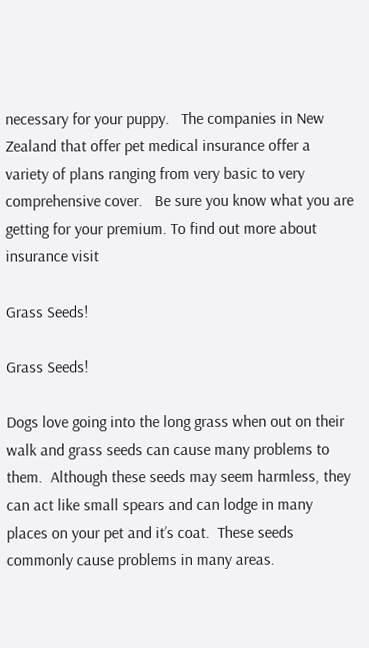necessary for your puppy.   The companies in New Zealand that offer pet medical insurance offer a variety of plans ranging from very basic to very comprehensive cover.   Be sure you know what you are getting for your premium. To find out more about insurance visit

Grass Seeds!

Grass Seeds!

Dogs love going into the long grass when out on their walk and grass seeds can cause many problems to them.  Although these seeds may seem harmless, they can act like small spears and can lodge in many places on your pet and it’s coat.  These seeds commonly cause problems in many areas.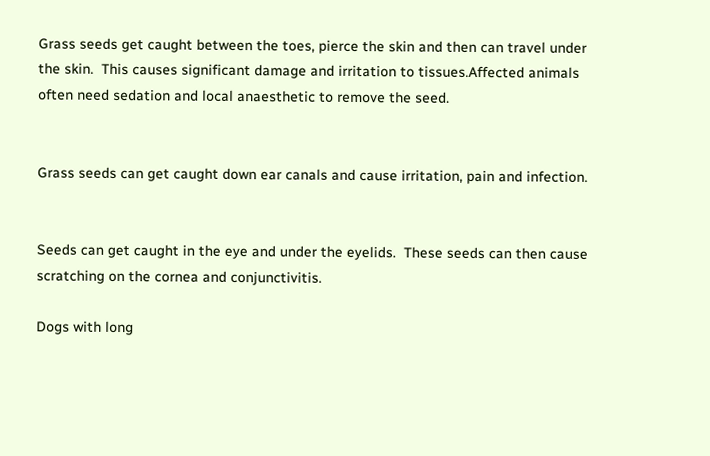Grass seeds get caught between the toes, pierce the skin and then can travel under the skin.  This causes significant damage and irritation to tissues.Affected animals often need sedation and local anaesthetic to remove the seed.


Grass seeds can get caught down ear canals and cause irritation, pain and infection.


Seeds can get caught in the eye and under the eyelids.  These seeds can then cause scratching on the cornea and conjunctivitis.

Dogs with long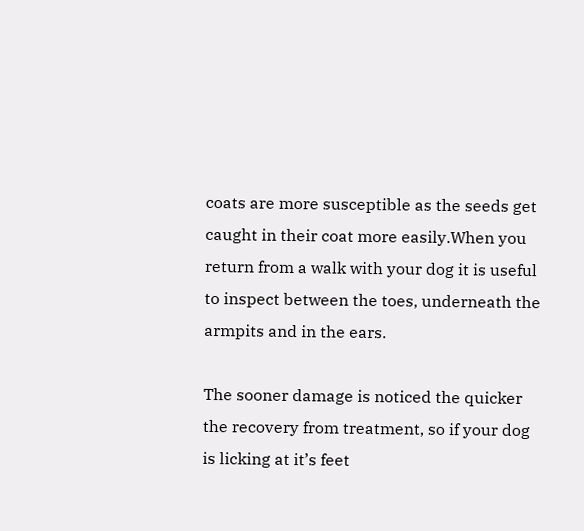coats are more susceptible as the seeds get caught in their coat more easily.When you return from a walk with your dog it is useful to inspect between the toes, underneath the armpits and in the ears.

The sooner damage is noticed the quicker the recovery from treatment, so if your dog is licking at it’s feet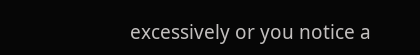excessively or you notice a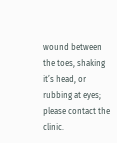wound between the toes, shaking it’s head, or rubbing at eyes; please contact the clinic.